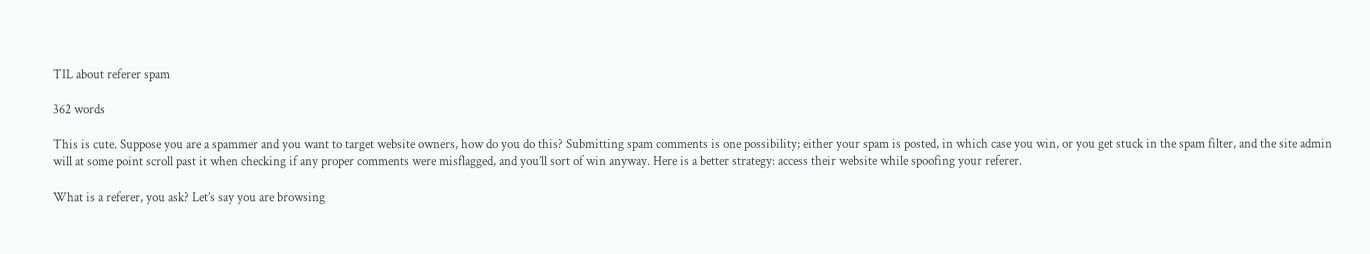TIL about referer spam

362 words

This is cute. Suppose you are a spammer and you want to target website owners, how do you do this? Submitting spam comments is one possibility; either your spam is posted, in which case you win, or you get stuck in the spam filter, and the site admin will at some point scroll past it when checking if any proper comments were misflagged, and you’ll sort of win anyway. Here is a better strategy: access their website while spoofing your referer.

What is a referer, you ask? Let’s say you are browsing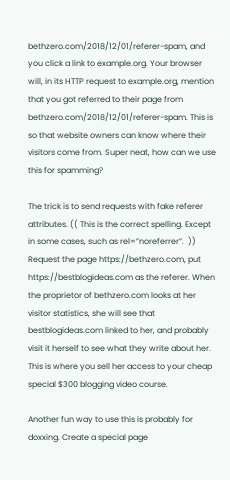bethzero.com/2018/12/01/referer-spam, and you click a link to example.org. Your browser will, in its HTTP request to example.org, mention that you got referred to their page from bethzero.com/2018/12/01/referer-spam. This is so that website owners can know where their visitors come from. Super neat, how can we use this for spamming?

The trick is to send requests with fake referer attributes. (( This is the correct spelling. Except in some cases, such as rel=”noreferrer”.  )) Request the page https://bethzero.com, put https://bestblogideas.com as the referer. When the proprietor of bethzero.com looks at her visitor statistics, she will see that bestblogideas.com linked to her, and probably visit it herself to see what they write about her. This is where you sell her access to your cheap special $300 blogging video course.

Another fun way to use this is probably for doxxing. Create a special page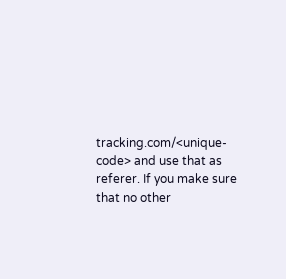tracking.com/<unique-code> and use that as referer. If you make sure that no other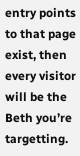entry points to that page exist, then every visitor will be the Beth you’re targetting.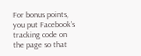For bonus points, you put Facebook’s tracking code on the page so that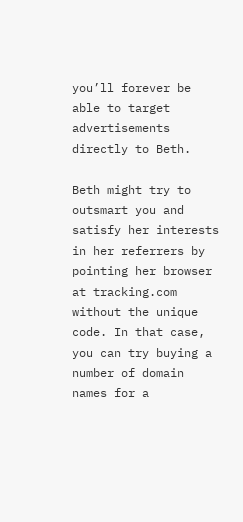you’ll forever be able to target advertisements directly to Beth.

Beth might try to outsmart you and satisfy her interests in her referrers by pointing her browser at tracking.com without the unique code. In that case, you can try buying a number of domain names for a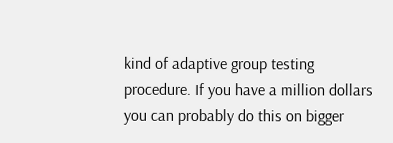kind of adaptive group testing procedure. If you have a million dollars you can probably do this on bigger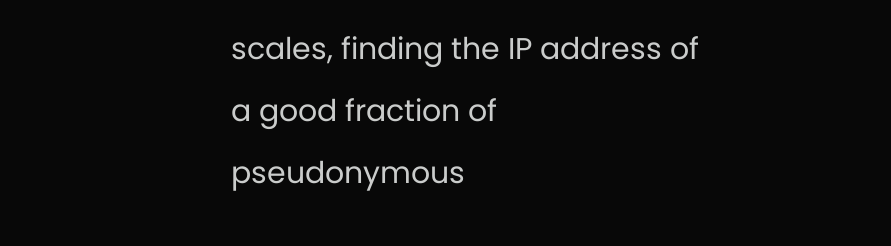scales, finding the IP address of a good fraction of pseudonymous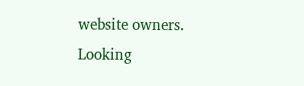website owners. Looking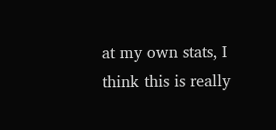at my own stats, I think this is really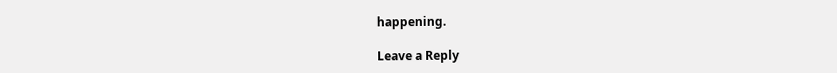happening.

Leave a Reply